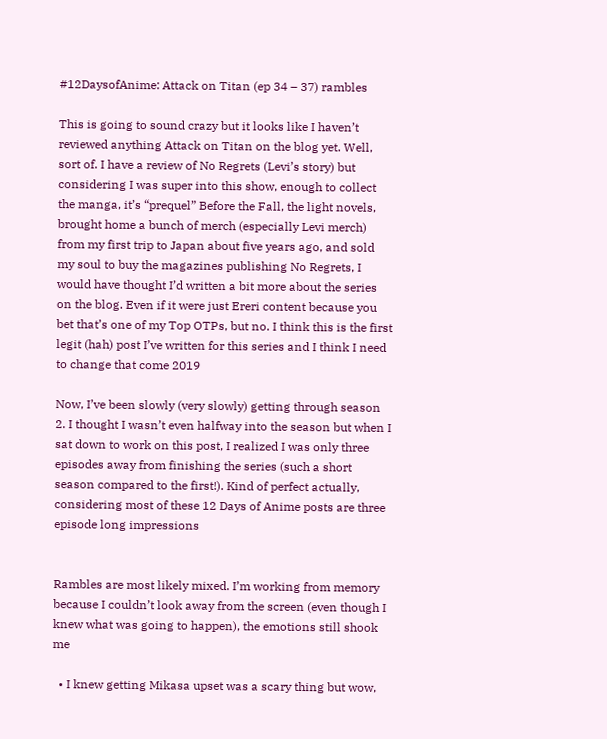#12DaysofAnime: Attack on Titan (ep 34 – 37) rambles

This is going to sound crazy but it looks like I haven’t reviewed anything Attack on Titan on the blog yet. Well, sort of. I have a review of No Regrets (Levi’s story) but considering I was super into this show, enough to collect the manga, it’s “prequel” Before the Fall, the light novels, brought home a bunch of merch (especially Levi merch) from my first trip to Japan about five years ago, and sold my soul to buy the magazines publishing No Regrets, I would have thought I’d written a bit more about the series on the blog. Even if it were just Ereri content because you bet that’s one of my Top OTPs, but no. I think this is the first legit (hah) post I’ve written for this series and I think I need to change that come 2019

Now, I’ve been slowly (very slowly) getting through season 2. I thought I wasn’t even halfway into the season but when I sat down to work on this post, I realized I was only three episodes away from finishing the series (such a short season compared to the first!). Kind of perfect actually, considering most of these 12 Days of Anime posts are three episode long impressions


Rambles are most likely mixed. I’m working from memory because I couldn’t look away from the screen (even though I knew what was going to happen), the emotions still shook me

  • I knew getting Mikasa upset was a scary thing but wow,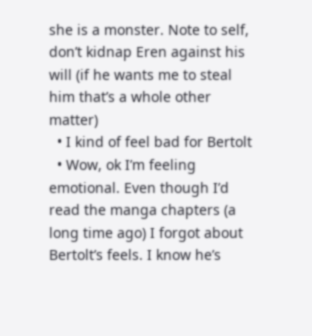she is a monster. Note to self, don’t kidnap Eren against his will (if he wants me to steal him that’s a whole other matter)
  • I kind of feel bad for Bertolt
  • Wow, ok I’m feeling emotional. Even though I’d read the manga chapters (a long time ago) I forgot about Bertolt’s feels. I know he’s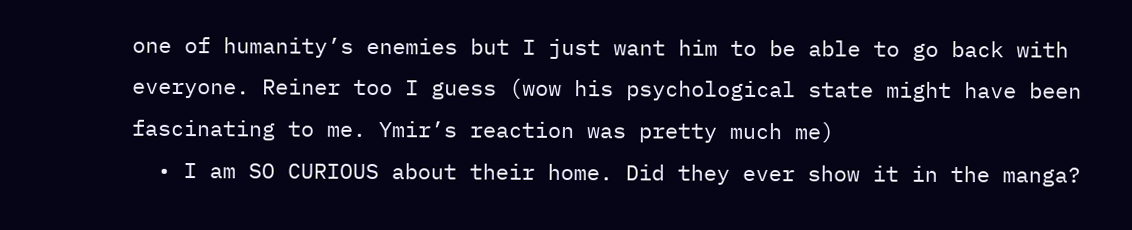one of humanity’s enemies but I just want him to be able to go back with everyone. Reiner too I guess (wow his psychological state might have been fascinating to me. Ymir’s reaction was pretty much me)
  • I am SO CURIOUS about their home. Did they ever show it in the manga?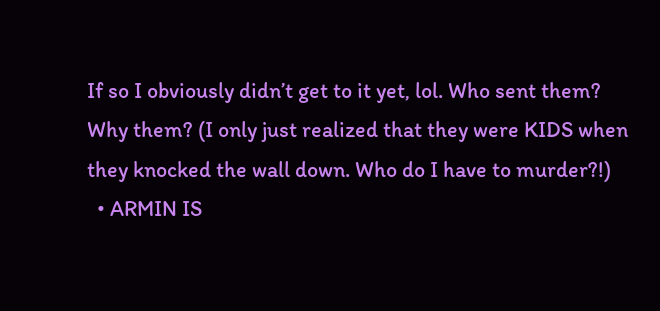If so I obviously didn’t get to it yet, lol. Who sent them? Why them? (I only just realized that they were KIDS when they knocked the wall down. Who do I have to murder?!)
  • ARMIN IS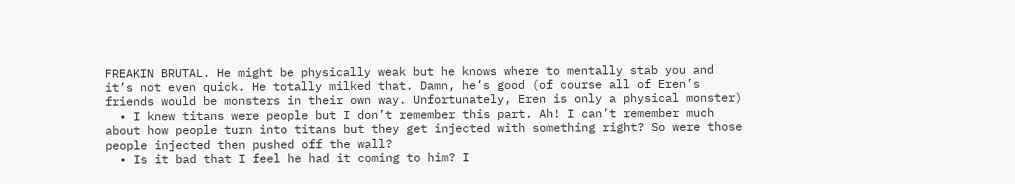FREAKIN BRUTAL. He might be physically weak but he knows where to mentally stab you and it’s not even quick. He totally milked that. Damn, he’s good (of course all of Eren’s friends would be monsters in their own way. Unfortunately, Eren is only a physical monster)
  • I knew titans were people but I don’t remember this part. Ah! I can’t remember much about how people turn into titans but they get injected with something right? So were those people injected then pushed off the wall?
  • Is it bad that I feel he had it coming to him? I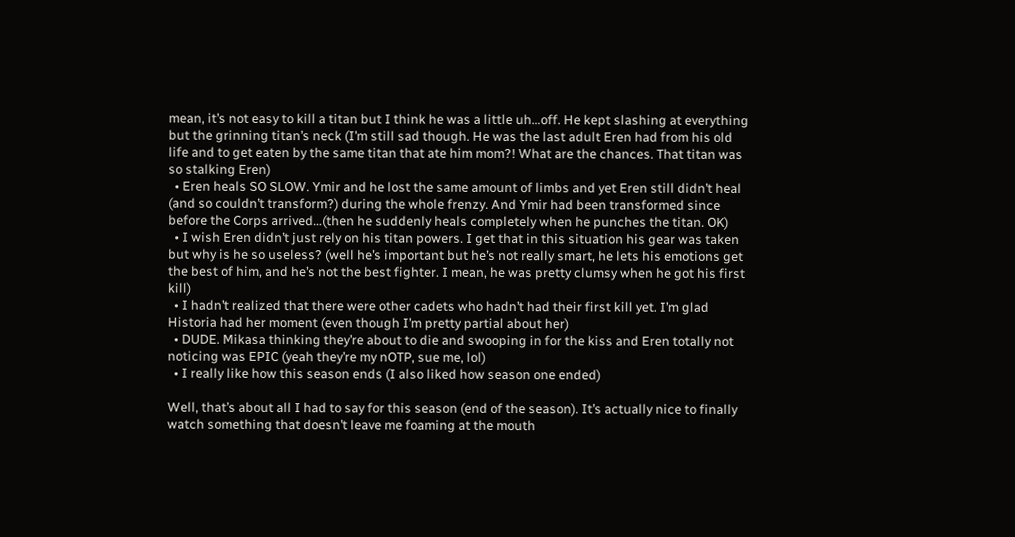mean, it’s not easy to kill a titan but I think he was a little uh…off. He kept slashing at everything but the grinning titan’s neck (I’m still sad though. He was the last adult Eren had from his old life and to get eaten by the same titan that ate him mom?! What are the chances. That titan was so stalking Eren)
  • Eren heals SO SLOW. Ymir and he lost the same amount of limbs and yet Eren still didn’t heal (and so couldn’t transform?) during the whole frenzy. And Ymir had been transformed since before the Corps arrived…(then he suddenly heals completely when he punches the titan. OK)
  • I wish Eren didn’t just rely on his titan powers. I get that in this situation his gear was taken but why is he so useless? (well he’s important but he’s not really smart, he lets his emotions get the best of him, and he’s not the best fighter. I mean, he was pretty clumsy when he got his first kill)
  • I hadn’t realized that there were other cadets who hadn’t had their first kill yet. I’m glad Historia had her moment (even though I’m pretty partial about her)
  • DUDE. Mikasa thinking they’re about to die and swooping in for the kiss and Eren totally not noticing was EPIC (yeah they’re my nOTP, sue me, lol)
  • I really like how this season ends (I also liked how season one ended)

Well, that’s about all I had to say for this season (end of the season). It’s actually nice to finally watch something that doesn’t leave me foaming at the mouth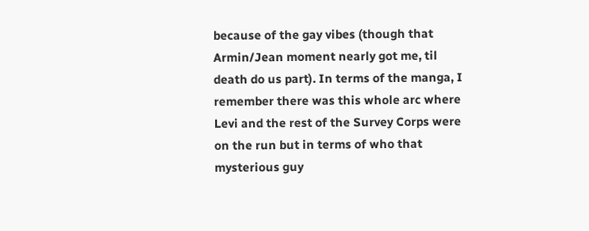because of the gay vibes (though that Armin/Jean moment nearly got me, til death do us part). In terms of the manga, I remember there was this whole arc where Levi and the rest of the Survey Corps were on the run but in terms of who that mysterious guy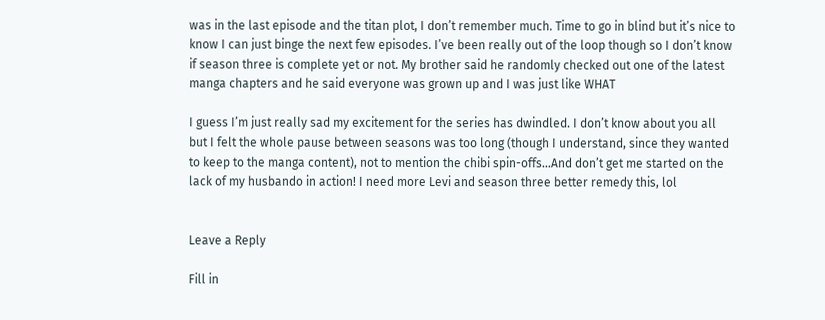was in the last episode and the titan plot, I don’t remember much. Time to go in blind but it’s nice to know I can just binge the next few episodes. I’ve been really out of the loop though so I don’t know if season three is complete yet or not. My brother said he randomly checked out one of the latest manga chapters and he said everyone was grown up and I was just like WHAT

I guess I’m just really sad my excitement for the series has dwindled. I don’t know about you all but I felt the whole pause between seasons was too long (though I understand, since they wanted to keep to the manga content), not to mention the chibi spin-offs…And don’t get me started on the lack of my husbando in action! I need more Levi and season three better remedy this, lol


Leave a Reply

Fill in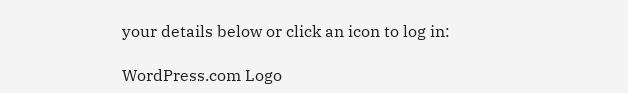your details below or click an icon to log in:

WordPress.com Logo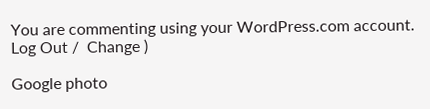You are commenting using your WordPress.com account. Log Out /  Change )

Google photo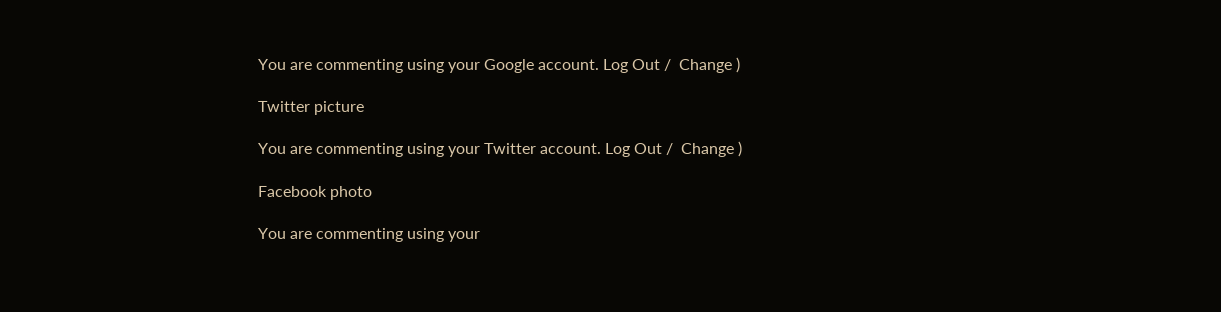You are commenting using your Google account. Log Out /  Change )

Twitter picture

You are commenting using your Twitter account. Log Out /  Change )

Facebook photo

You are commenting using your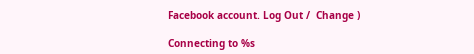Facebook account. Log Out /  Change )

Connecting to %s